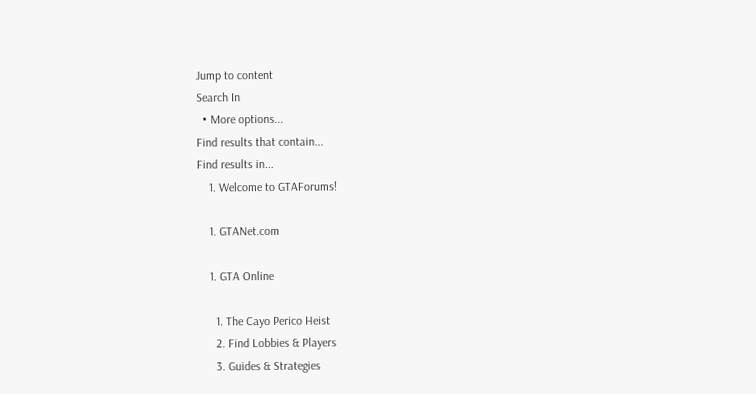Jump to content
Search In
  • More options...
Find results that contain...
Find results in...
    1. Welcome to GTAForums!

    1. GTANet.com

    1. GTA Online

      1. The Cayo Perico Heist
      2. Find Lobbies & Players
      3. Guides & Strategies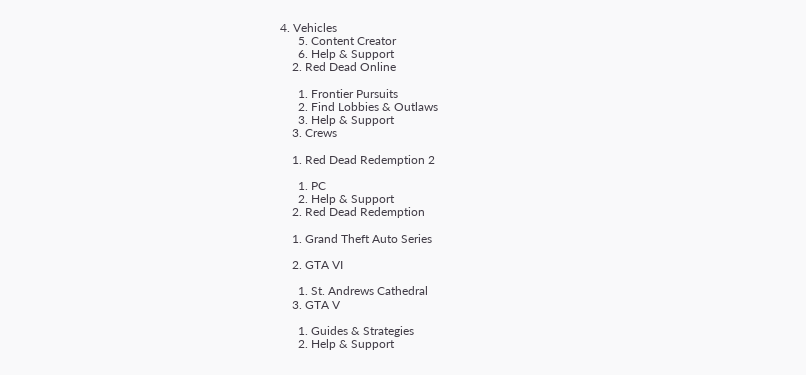4. Vehicles
      5. Content Creator
      6. Help & Support
    2. Red Dead Online

      1. Frontier Pursuits
      2. Find Lobbies & Outlaws
      3. Help & Support
    3. Crews

    1. Red Dead Redemption 2

      1. PC
      2. Help & Support
    2. Red Dead Redemption

    1. Grand Theft Auto Series

    2. GTA VI

      1. St. Andrews Cathedral
    3. GTA V

      1. Guides & Strategies
      2. Help & Support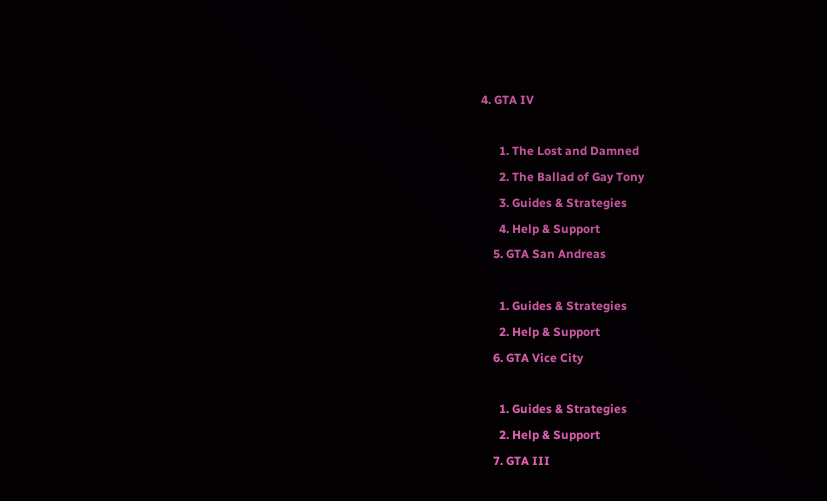4. GTA IV

      1. The Lost and Damned
      2. The Ballad of Gay Tony
      3. Guides & Strategies
      4. Help & Support
    5. GTA San Andreas

      1. Guides & Strategies
      2. Help & Support
    6. GTA Vice City

      1. Guides & Strategies
      2. Help & Support
    7. GTA III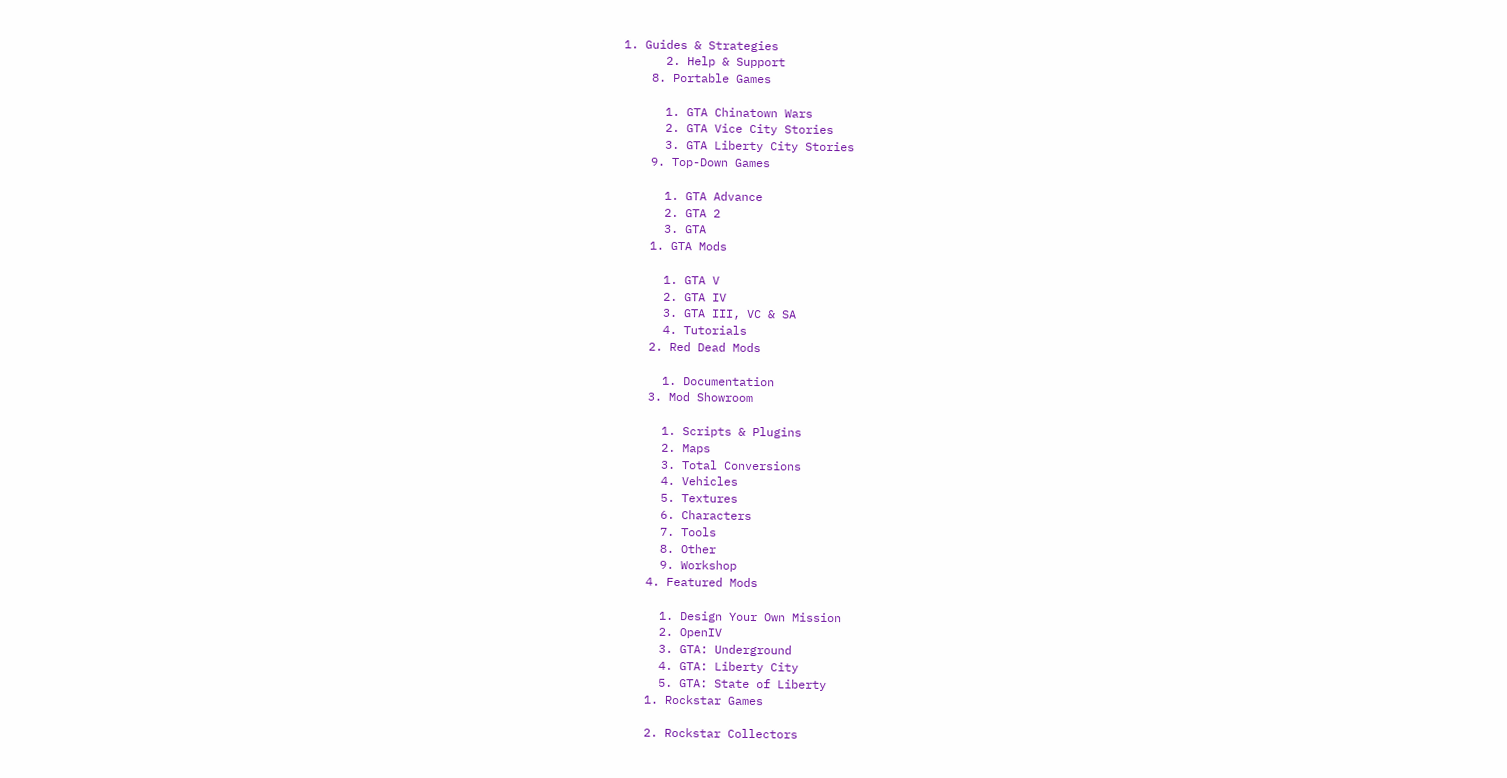1. Guides & Strategies
      2. Help & Support
    8. Portable Games

      1. GTA Chinatown Wars
      2. GTA Vice City Stories
      3. GTA Liberty City Stories
    9. Top-Down Games

      1. GTA Advance
      2. GTA 2
      3. GTA
    1. GTA Mods

      1. GTA V
      2. GTA IV
      3. GTA III, VC & SA
      4. Tutorials
    2. Red Dead Mods

      1. Documentation
    3. Mod Showroom

      1. Scripts & Plugins
      2. Maps
      3. Total Conversions
      4. Vehicles
      5. Textures
      6. Characters
      7. Tools
      8. Other
      9. Workshop
    4. Featured Mods

      1. Design Your Own Mission
      2. OpenIV
      3. GTA: Underground
      4. GTA: Liberty City
      5. GTA: State of Liberty
    1. Rockstar Games

    2. Rockstar Collectors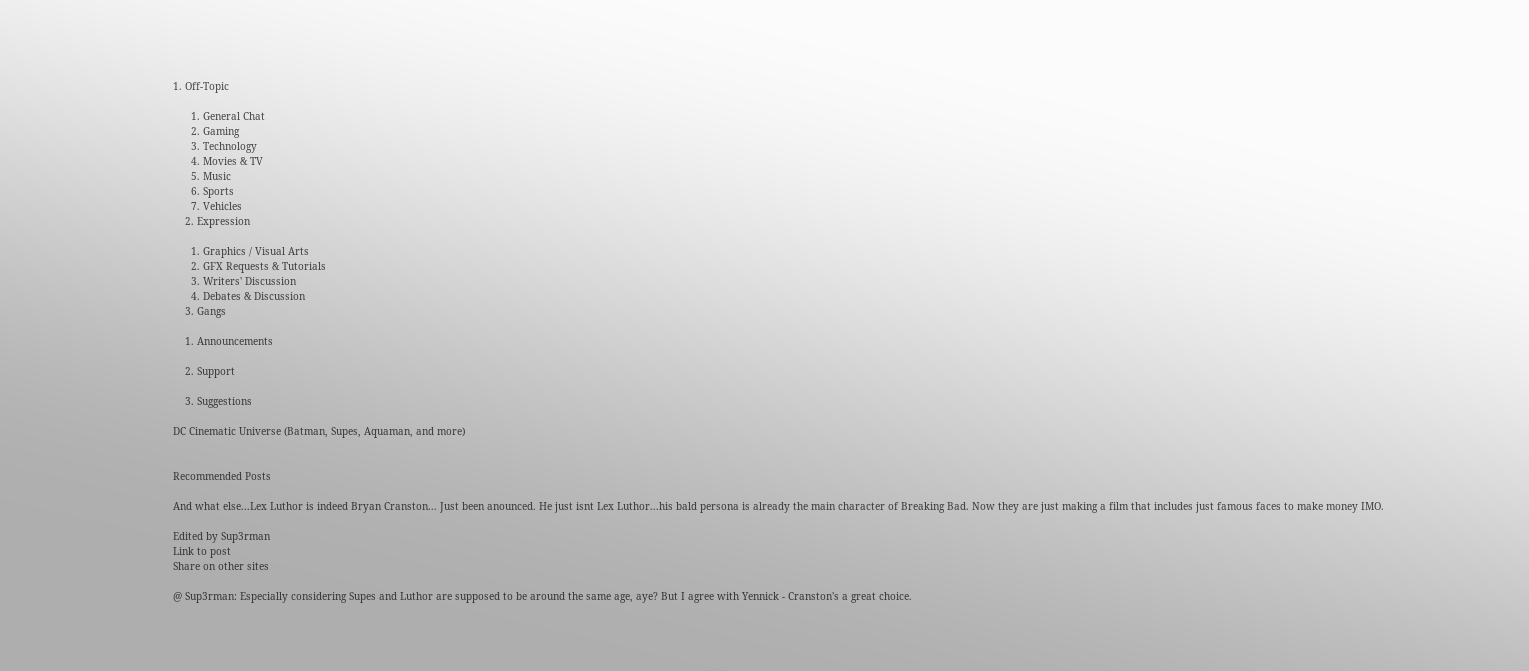1. Off-Topic

      1. General Chat
      2. Gaming
      3. Technology
      4. Movies & TV
      5. Music
      6. Sports
      7. Vehicles
    2. Expression

      1. Graphics / Visual Arts
      2. GFX Requests & Tutorials
      3. Writers' Discussion
      4. Debates & Discussion
    3. Gangs

    1. Announcements

    2. Support

    3. Suggestions

DC Cinematic Universe (Batman, Supes, Aquaman, and more)


Recommended Posts

And what else...Lex Luthor is indeed Bryan Cranston... Just been anounced. He just isnt Lex Luthor...his bald persona is already the main character of Breaking Bad. Now they are just making a film that includes just famous faces to make money IMO.

Edited by Sup3rman
Link to post
Share on other sites

@ Sup3rman: Especially considering Supes and Luthor are supposed to be around the same age, aye? But I agree with Yennick - Cranston's a great choice.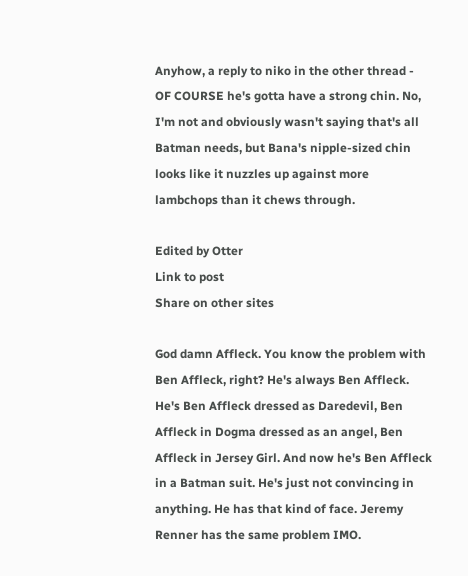Anyhow, a reply to niko in the other thread - OF COURSE he's gotta have a strong chin. No, I'm not and obviously wasn't saying that's all Batman needs, but Bana's nipple-sized chin looks like it nuzzles up against more lambchops than it chews through.

Edited by Otter
Link to post
Share on other sites

God damn Affleck. You know the problem with Ben Affleck, right? He's always Ben Affleck. He's Ben Affleck dressed as Daredevil, Ben Affleck in Dogma dressed as an angel, Ben Affleck in Jersey Girl. And now he's Ben Affleck in a Batman suit. He's just not convincing in anything. He has that kind of face. Jeremy Renner has the same problem IMO.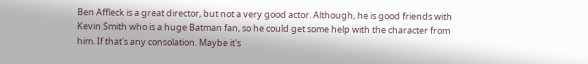Ben Affleck is a great director, but not a very good actor. Although, he is good friends with Kevin Smith who is a huge Batman fan, so he could get some help with the character from him. If that's any consolation. Maybe it's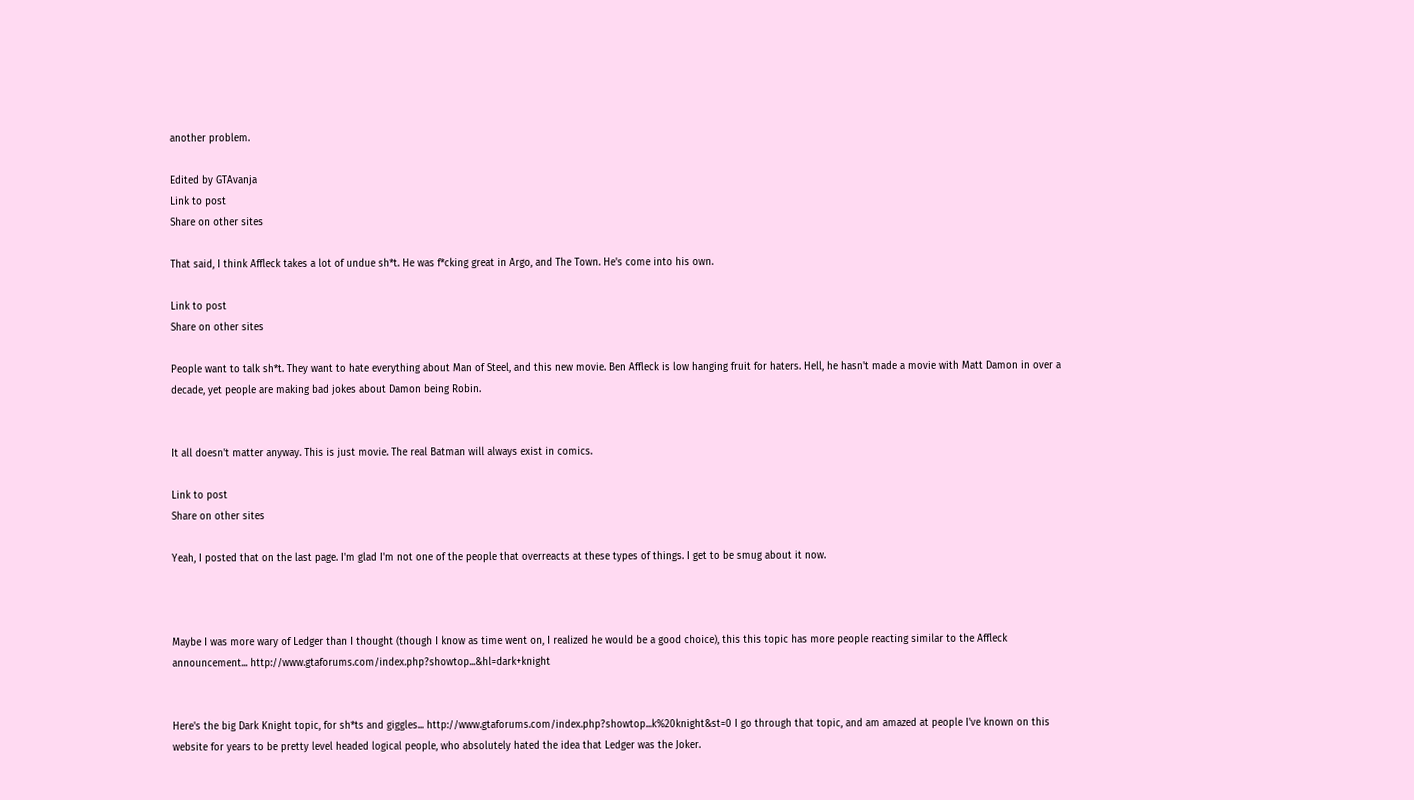another problem.

Edited by GTAvanja
Link to post
Share on other sites

That said, I think Affleck takes a lot of undue sh*t. He was f*cking great in Argo, and The Town. He's come into his own.

Link to post
Share on other sites

People want to talk sh*t. They want to hate everything about Man of Steel, and this new movie. Ben Affleck is low hanging fruit for haters. Hell, he hasn't made a movie with Matt Damon in over a decade, yet people are making bad jokes about Damon being Robin.


It all doesn't matter anyway. This is just movie. The real Batman will always exist in comics.

Link to post
Share on other sites

Yeah, I posted that on the last page. I'm glad I'm not one of the people that overreacts at these types of things. I get to be smug about it now.



Maybe I was more wary of Ledger than I thought (though I know as time went on, I realized he would be a good choice), this this topic has more people reacting similar to the Affleck announcement... http://www.gtaforums.com/index.php?showtop...&hl=dark+knight


Here's the big Dark Knight topic, for sh*ts and giggles... http://www.gtaforums.com/index.php?showtop...k%20knight&st=0 I go through that topic, and am amazed at people I've known on this website for years to be pretty level headed logical people, who absolutely hated the idea that Ledger was the Joker.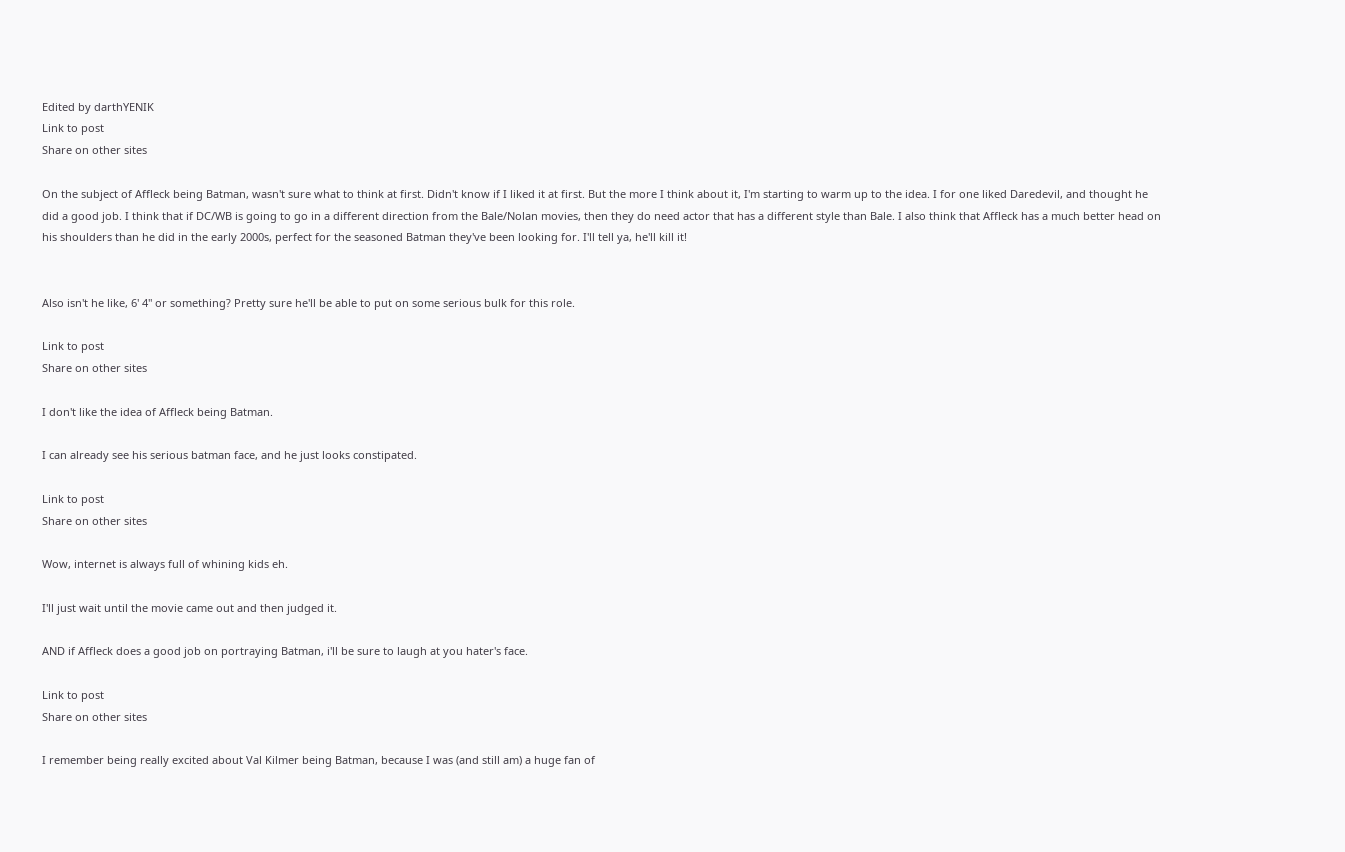Edited by darthYENIK
Link to post
Share on other sites

On the subject of Affleck being Batman, wasn't sure what to think at first. Didn't know if I liked it at first. But the more I think about it, I'm starting to warm up to the idea. I for one liked Daredevil, and thought he did a good job. I think that if DC/WB is going to go in a different direction from the Bale/Nolan movies, then they do need actor that has a different style than Bale. I also think that Affleck has a much better head on his shoulders than he did in the early 2000s, perfect for the seasoned Batman they've been looking for. I'll tell ya, he'll kill it!


Also isn't he like, 6' 4" or something? Pretty sure he'll be able to put on some serious bulk for this role.

Link to post
Share on other sites

I don't like the idea of Affleck being Batman.

I can already see his serious batman face, and he just looks constipated.

Link to post
Share on other sites

Wow, internet is always full of whining kids eh.

I'll just wait until the movie came out and then judged it.

AND if Affleck does a good job on portraying Batman, i'll be sure to laugh at you hater's face.

Link to post
Share on other sites

I remember being really excited about Val Kilmer being Batman, because I was (and still am) a huge fan of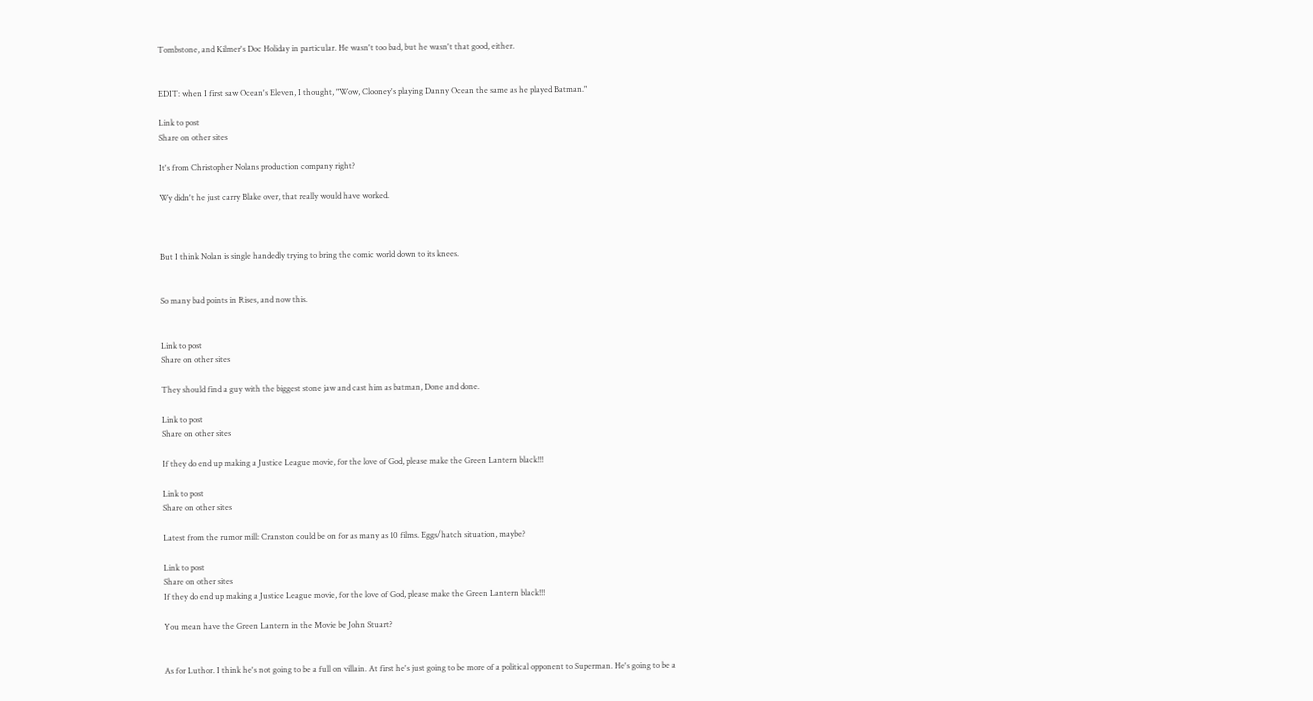Tombstone, and Kilmer's Doc Holiday in particular. He wasn't too bad, but he wasn't that good, either.


EDIT: when I first saw Ocean's Eleven, I thought, "Wow, Clooney's playing Danny Ocean the same as he played Batman."

Link to post
Share on other sites

It's from Christopher Nolans production company right?

Wy didn't he just carry Blake over, that really would have worked.



But I think Nolan is single handedly trying to bring the comic world down to its knees.


So many bad points in Rises, and now this.


Link to post
Share on other sites

They should find a guy with the biggest stone jaw and cast him as batman, Done and done.

Link to post
Share on other sites

If they do end up making a Justice League movie, for the love of God, please make the Green Lantern black!!!

Link to post
Share on other sites

Latest from the rumor mill: Cranston could be on for as many as 10 films. Eggs/hatch situation, maybe?

Link to post
Share on other sites
If they do end up making a Justice League movie, for the love of God, please make the Green Lantern black!!!

You mean have the Green Lantern in the Movie be John Stuart?


As for Luthor. I think he's not going to be a full on villain. At first he's just going to be more of a political opponent to Superman. He's going to be a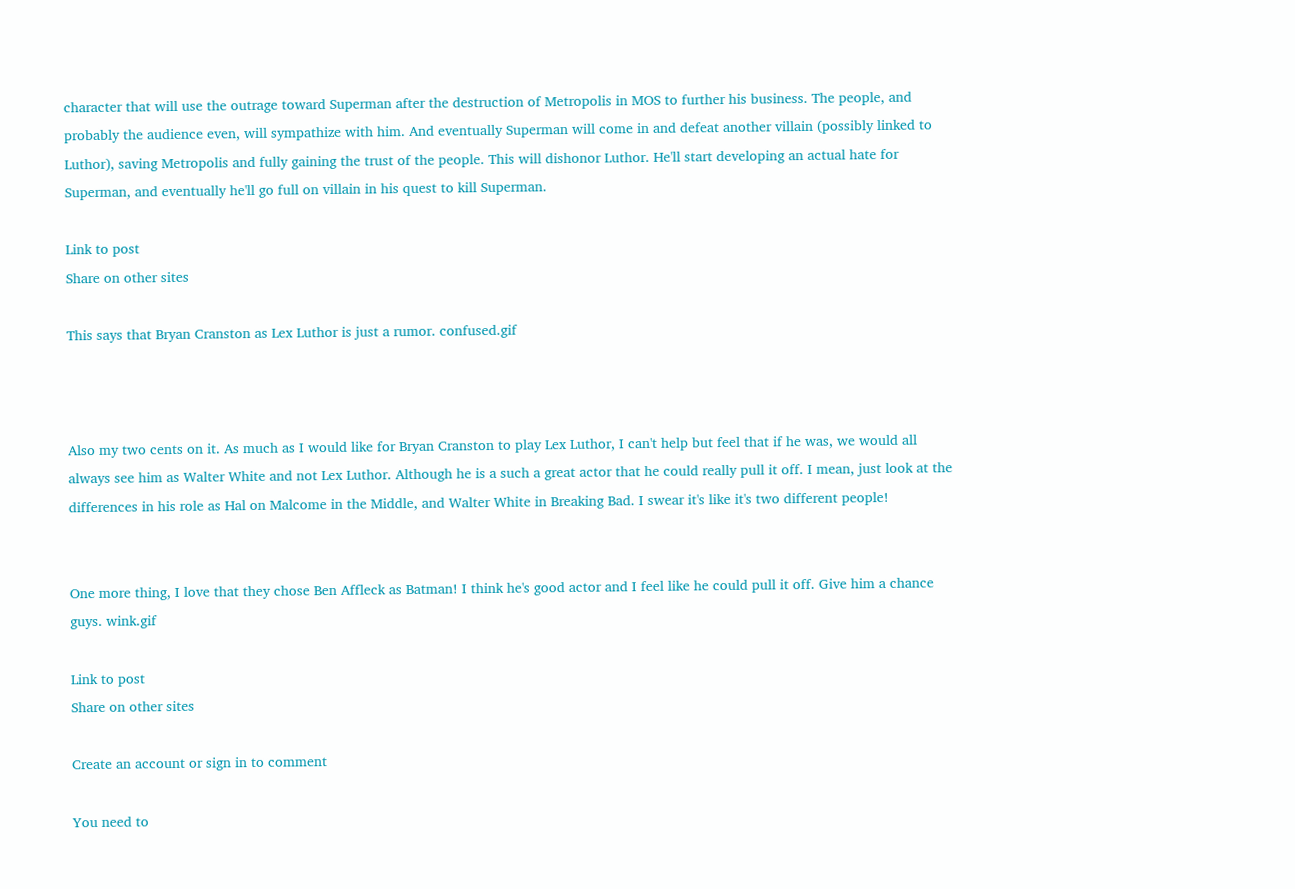character that will use the outrage toward Superman after the destruction of Metropolis in MOS to further his business. The people, and probably the audience even, will sympathize with him. And eventually Superman will come in and defeat another villain (possibly linked to Luthor), saving Metropolis and fully gaining the trust of the people. This will dishonor Luthor. He'll start developing an actual hate for Superman, and eventually he'll go full on villain in his quest to kill Superman.

Link to post
Share on other sites

This says that Bryan Cranston as Lex Luthor is just a rumor. confused.gif



Also my two cents on it. As much as I would like for Bryan Cranston to play Lex Luthor, I can't help but feel that if he was, we would all always see him as Walter White and not Lex Luthor. Although he is a such a great actor that he could really pull it off. I mean, just look at the differences in his role as Hal on Malcome in the Middle, and Walter White in Breaking Bad. I swear it's like it's two different people!


One more thing, I love that they chose Ben Affleck as Batman! I think he's good actor and I feel like he could pull it off. Give him a chance guys. wink.gif

Link to post
Share on other sites

Create an account or sign in to comment

You need to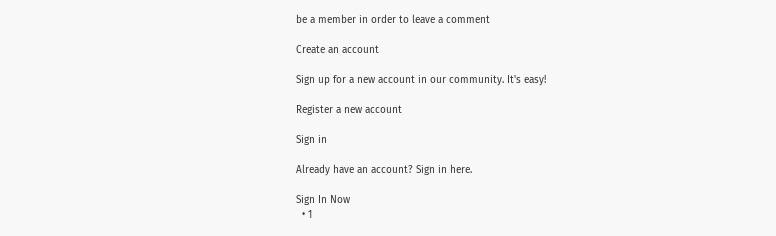be a member in order to leave a comment

Create an account

Sign up for a new account in our community. It's easy!

Register a new account

Sign in

Already have an account? Sign in here.

Sign In Now
  • 1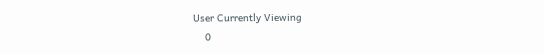User Currently Viewing
    0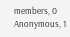members, 0 Anonymous, 1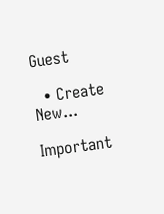Guest

  • Create New...

Important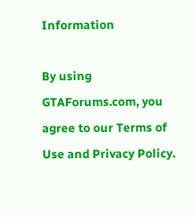Information

By using GTAForums.com, you agree to our Terms of Use and Privacy Policy.